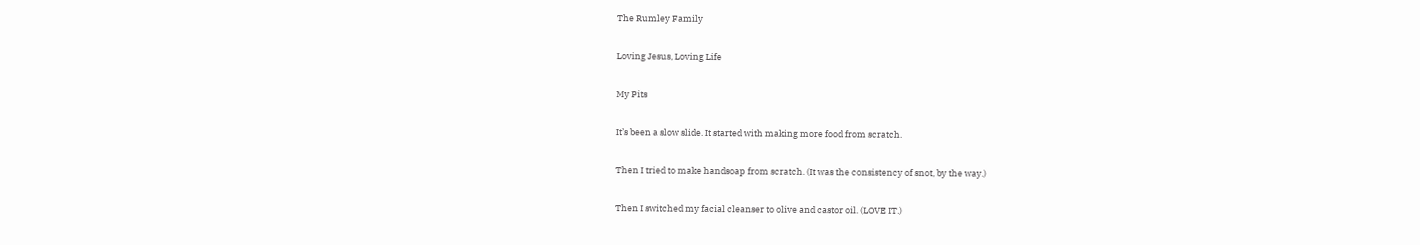The Rumley Family

Loving Jesus, Loving Life

My Pits

It’s been a slow slide. It started with making more food from scratch.

Then I tried to make handsoap from scratch. (It was the consistency of snot, by the way.)

Then I switched my facial cleanser to olive and castor oil. (LOVE IT.)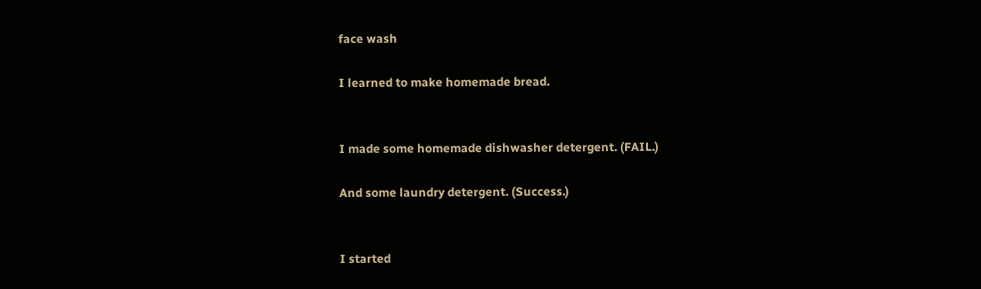face wash

I learned to make homemade bread.


I made some homemade dishwasher detergent. (FAIL.)

And some laundry detergent. (Success.)


I started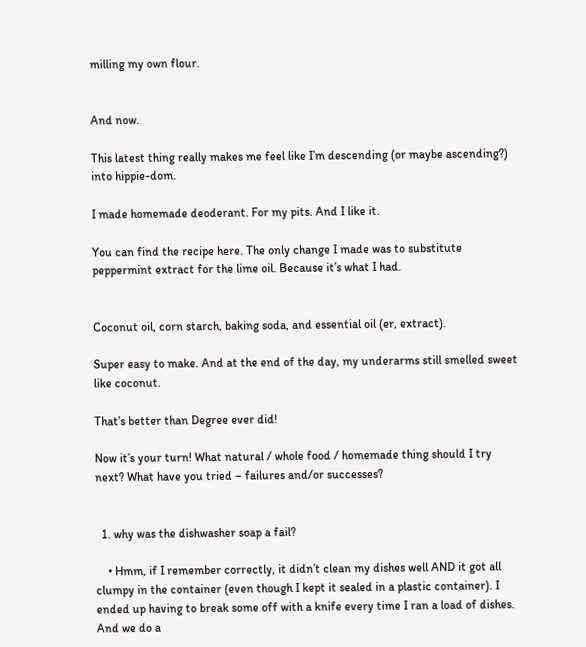milling my own flour.


And now.

This latest thing really makes me feel like I’m descending (or maybe ascending?) into hippie-dom.

I made homemade deoderant. For my pits. And I like it.

You can find the recipe here. The only change I made was to substitute peppermint extract for the lime oil. Because it’s what I had.


Coconut oil, corn starch, baking soda, and essential oil (er, extract).

Super easy to make. And at the end of the day, my underarms still smelled sweet like coconut.

That’s better than Degree ever did!

Now it’s your turn! What natural / whole food / homemade thing should I try next? What have you tried – failures and/or successes?


  1. why was the dishwasher soap a fail?

    • Hmm, if I remember correctly, it didn’t clean my dishes well AND it got all clumpy in the container (even though I kept it sealed in a plastic container). I ended up having to break some off with a knife every time I ran a load of dishes. And we do a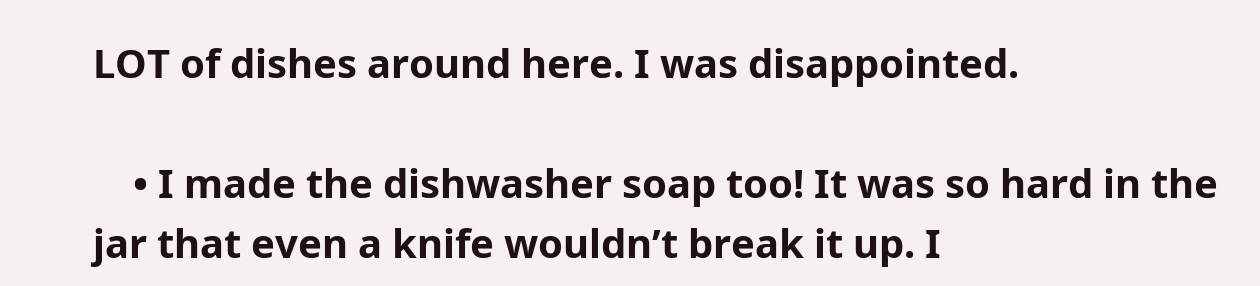LOT of dishes around here. I was disappointed.

    • I made the dishwasher soap too! It was so hard in the jar that even a knife wouldn’t break it up. I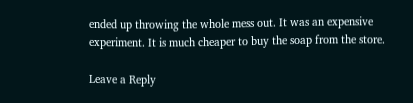ended up throwing the whole mess out. It was an expensive experiment. It is much cheaper to buy the soap from the store.

Leave a Reply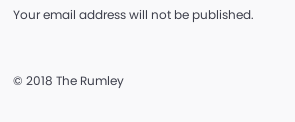Your email address will not be published.


© 2018 The Rumley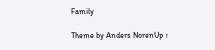Family

Theme by Anders NorenUp ↑